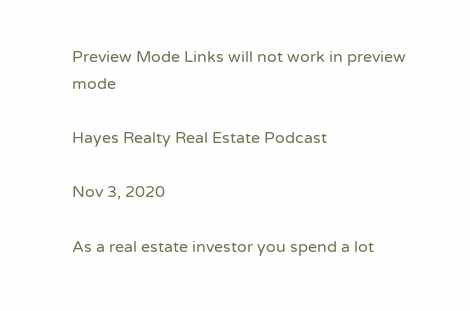Preview Mode Links will not work in preview mode

Hayes Realty Real Estate Podcast

Nov 3, 2020

As a real estate investor you spend a lot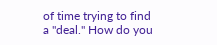of time trying to find a "deal." How do you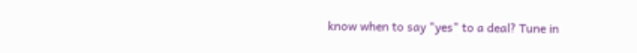know when to say "yes" to a deal? Tune in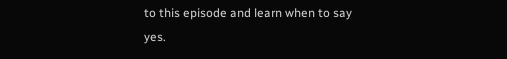to this episode and learn when to say yes.